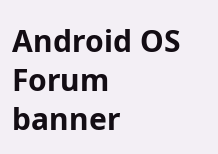Android OS Forum banner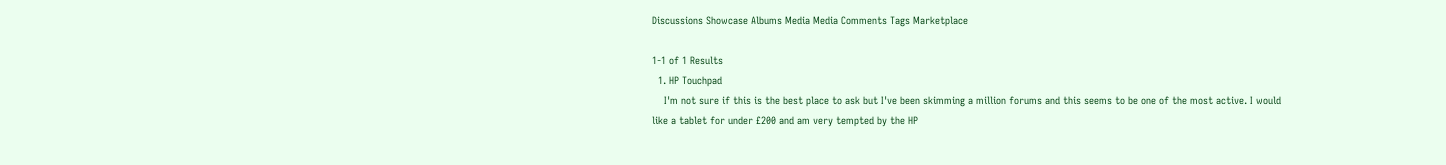Discussions Showcase Albums Media Media Comments Tags Marketplace

1-1 of 1 Results
  1. HP Touchpad
    I'm not sure if this is the best place to ask but I've been skimming a million forums and this seems to be one of the most active. I would like a tablet for under £200 and am very tempted by the HP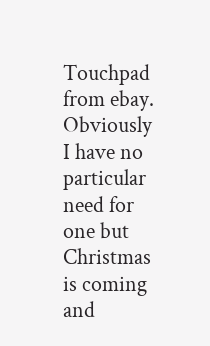Touchpad from ebay. Obviously I have no particular need for one but Christmas is coming and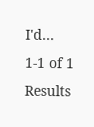I'd...
1-1 of 1 Results